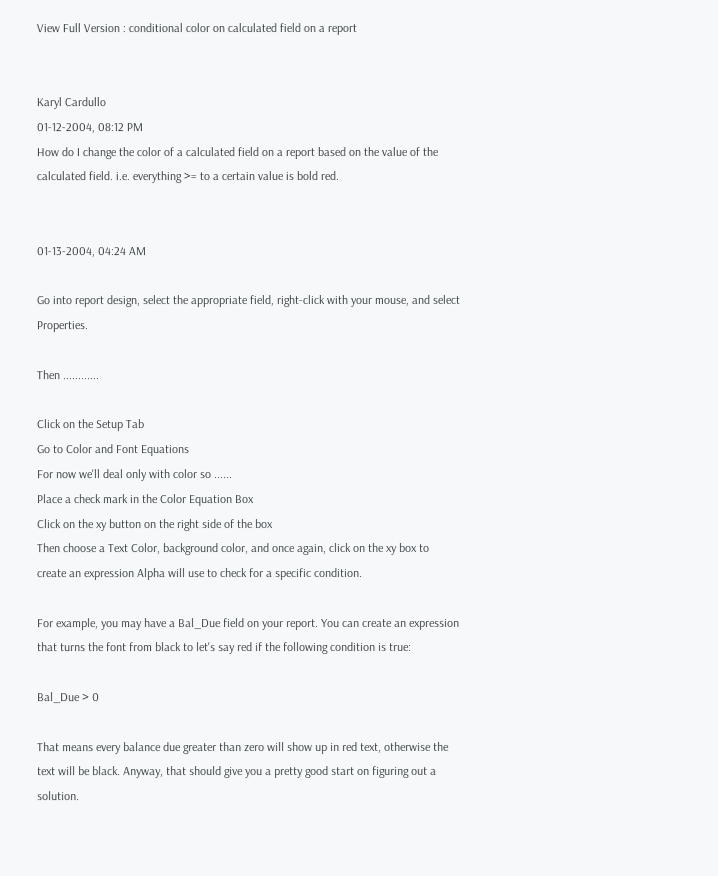View Full Version : conditional color on calculated field on a report


Karyl Cardullo
01-12-2004, 08:12 PM
How do I change the color of a calculated field on a report based on the value of the calculated field. i.e. everything >= to a certain value is bold red.


01-13-2004, 04:24 AM

Go into report design, select the appropriate field, right-click with your mouse, and select Properties.

Then ............

Click on the Setup Tab
Go to Color and Font Equations
For now we'll deal only with color so ......
Place a check mark in the Color Equation Box
Click on the xy button on the right side of the box
Then choose a Text Color, background color, and once again, click on the xy box to create an expression Alpha will use to check for a specific condition.

For example, you may have a Bal_Due field on your report. You can create an expression that turns the font from black to let's say red if the following condition is true:

Bal_Due > 0

That means every balance due greater than zero will show up in red text, otherwise the text will be black. Anyway, that should give you a pretty good start on figuring out a solution.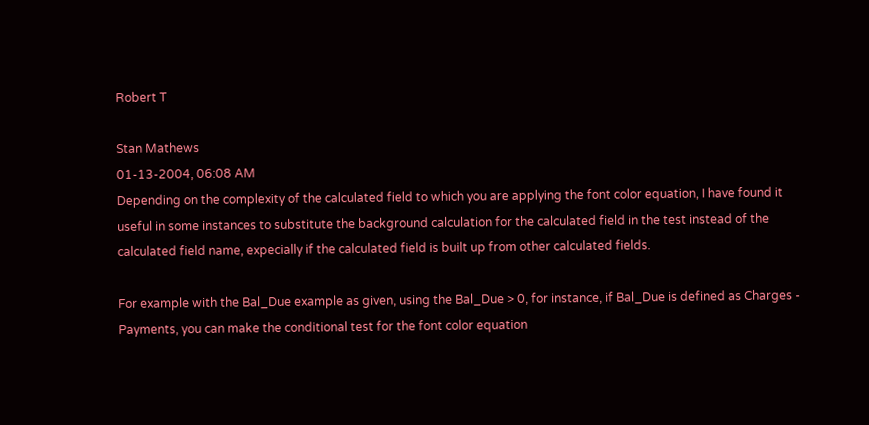Robert T

Stan Mathews
01-13-2004, 06:08 AM
Depending on the complexity of the calculated field to which you are applying the font color equation, I have found it useful in some instances to substitute the background calculation for the calculated field in the test instead of the calculated field name, expecially if the calculated field is built up from other calculated fields.

For example with the Bal_Due example as given, using the Bal_Due > 0, for instance, if Bal_Due is defined as Charges - Payments, you can make the conditional test for the font color equation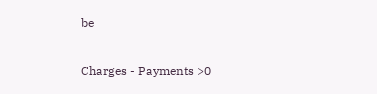be

Charges - Payments >0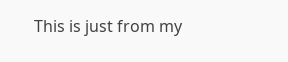This is just from my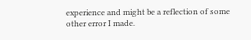experience and might be a reflection of some other error I made.